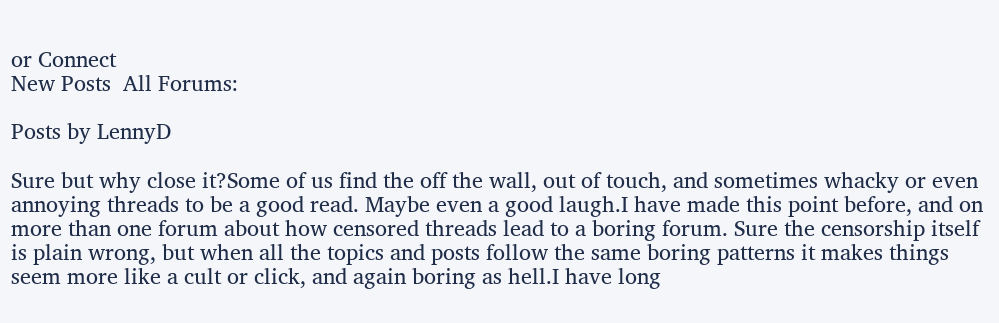or Connect
New Posts  All Forums:

Posts by LennyD

Sure but why close it?Some of us find the off the wall, out of touch, and sometimes whacky or even annoying threads to be a good read. Maybe even a good laugh.I have made this point before, and on more than one forum about how censored threads lead to a boring forum. Sure the censorship itself is plain wrong, but when all the topics and posts follow the same boring patterns it makes things seem more like a cult or click, and again boring as hell.I have long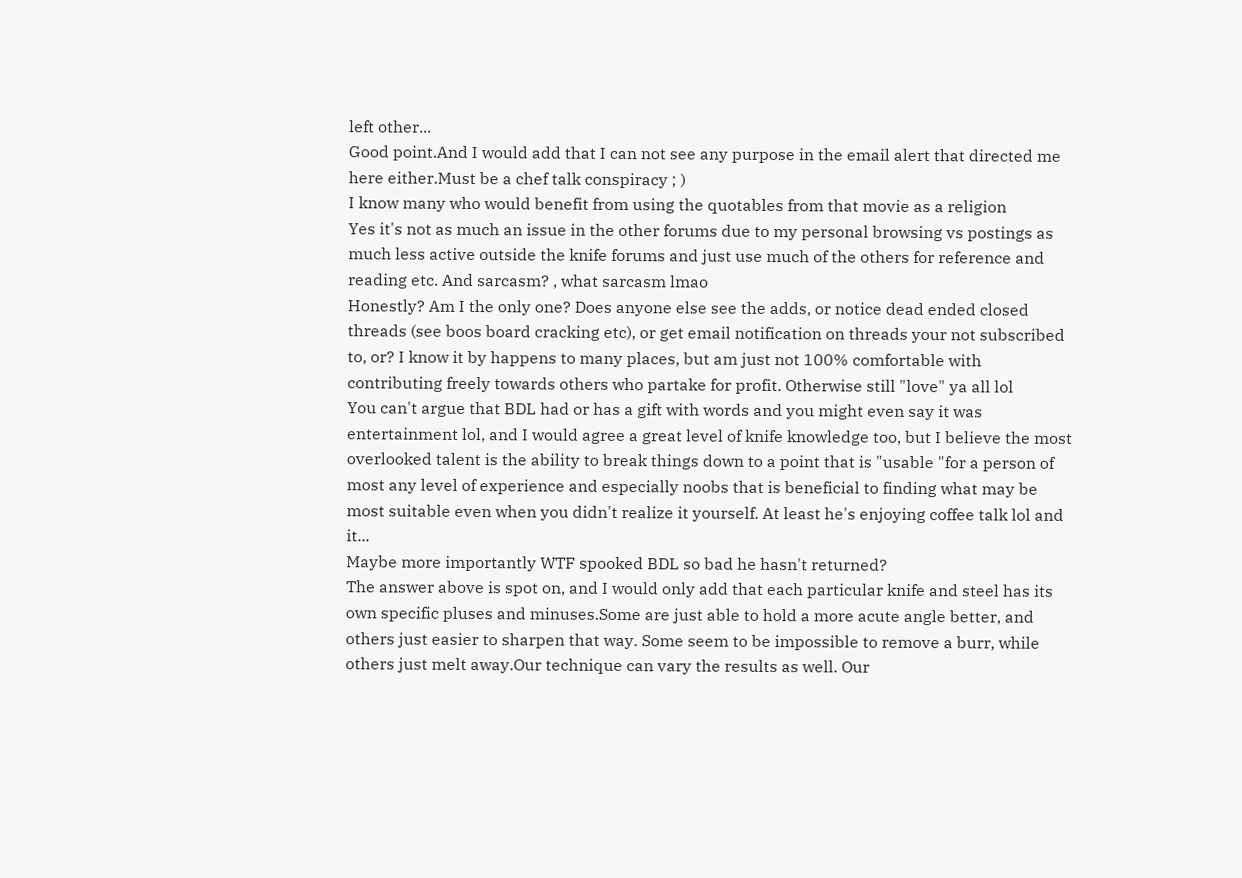left other...
Good point.And I would add that I can not see any purpose in the email alert that directed me here either.Must be a chef talk conspiracy ; )
I know many who would benefit from using the quotables from that movie as a religion
Yes it's not as much an issue in the other forums due to my personal browsing vs postings as much less active outside the knife forums and just use much of the others for reference and reading etc. And sarcasm? , what sarcasm lmao
Honestly? Am I the only one? Does anyone else see the adds, or notice dead ended closed threads (see boos board cracking etc), or get email notification on threads your not subscribed to, or? I know it by happens to many places, but am just not 100% comfortable with contributing freely towards others who partake for profit. Otherwise still "love" ya all lol
You can't argue that BDL had or has a gift with words and you might even say it was entertainment lol, and I would agree a great level of knife knowledge too, but I believe the most overlooked talent is the ability to break things down to a point that is "usable "for a person of most any level of experience and especially noobs that is beneficial to finding what may be most suitable even when you didn't realize it yourself. At least he's enjoying coffee talk lol and it...
Maybe more importantly WTF spooked BDL so bad he hasn't returned?
The answer above is spot on, and I would only add that each particular knife and steel has its own specific pluses and minuses.Some are just able to hold a more acute angle better, and others just easier to sharpen that way. Some seem to be impossible to remove a burr, while others just melt away.Our technique can vary the results as well. Our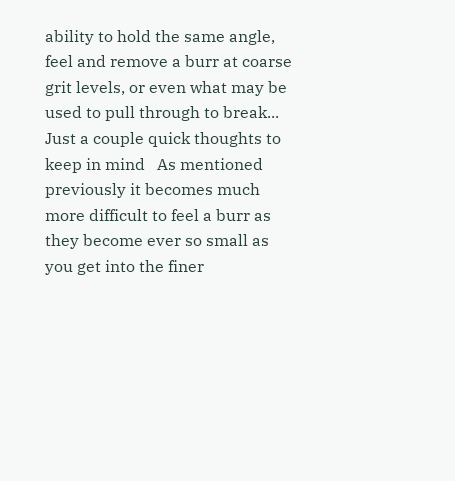ability to hold the same angle, feel and remove a burr at coarse grit levels, or even what may be used to pull through to break...
Just a couple quick thoughts to keep in mind   As mentioned previously it becomes much more difficult to feel a burr as they become ever so small as you get into the finer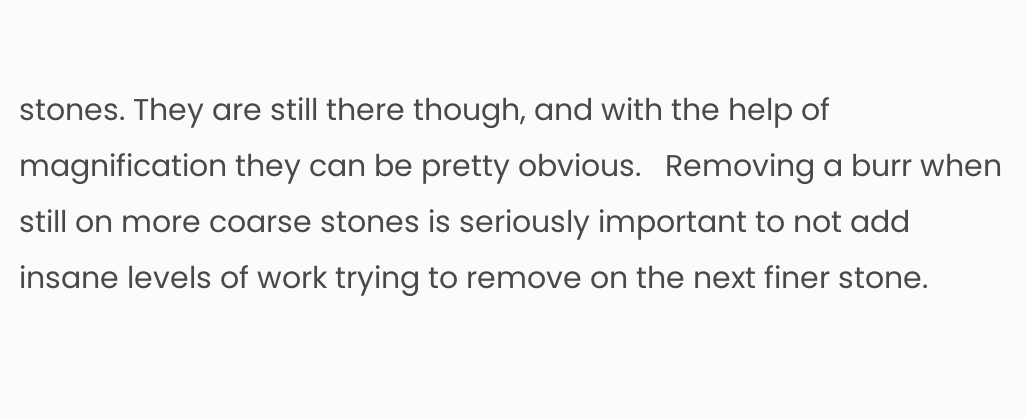stones. They are still there though, and with the help of magnification they can be pretty obvious.   Removing a burr when still on more coarse stones is seriously important to not add insane levels of work trying to remove on the next finer stone.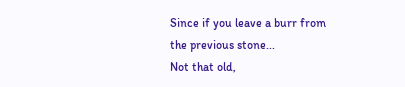Since if you leave a burr from the previous stone...
Not that old,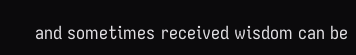and sometimes received wisdom can be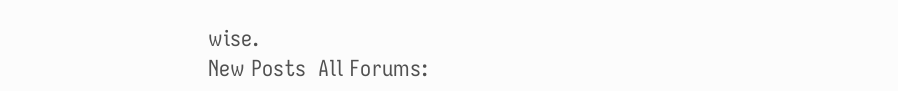wise.
New Posts  All Forums: